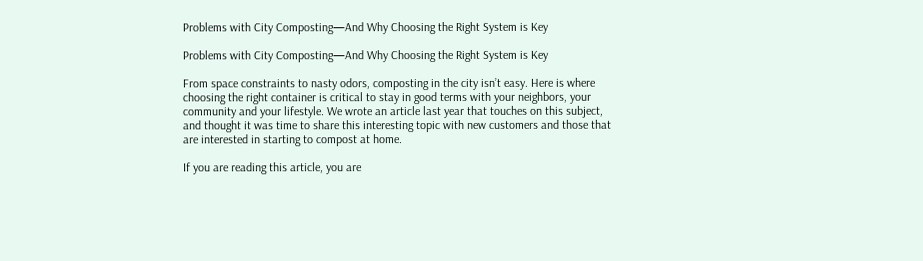Problems with City Composting—And Why Choosing the Right System is Key

Problems with City Composting—And Why Choosing the Right System is Key

From space constraints to nasty odors, composting in the city isn’t easy. Here is where choosing the right container is critical to stay in good terms with your neighbors, your community and your lifestyle. We wrote an article last year that touches on this subject, and thought it was time to share this interesting topic with new customers and those that are interested in starting to compost at home.

If you are reading this article, you are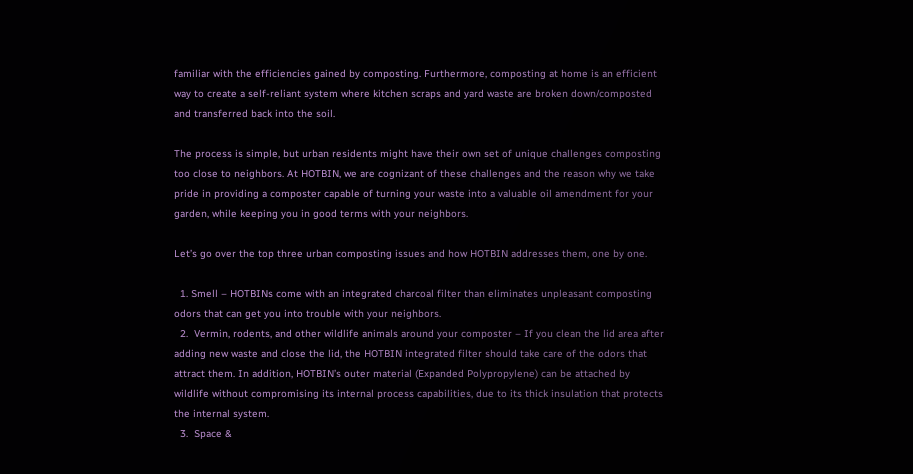familiar with the efficiencies gained by composting. Furthermore, composting at home is an efficient way to create a self-reliant system where kitchen scraps and yard waste are broken down/composted and transferred back into the soil.

The process is simple, but urban residents might have their own set of unique challenges composting too close to neighbors. At HOTBIN, we are cognizant of these challenges and the reason why we take pride in providing a composter capable of turning your waste into a valuable oil amendment for your garden, while keeping you in good terms with your neighbors.

Let’s go over the top three urban composting issues and how HOTBIN addresses them, one by one.

  1. Smell – HOTBINs come with an integrated charcoal filter than eliminates unpleasant composting odors that can get you into trouble with your neighbors.
  2.  Vermin, rodents, and other wildlife animals around your composter – If you clean the lid area after adding new waste and close the lid, the HOTBIN integrated filter should take care of the odors that attract them. In addition, HOTBIN’s outer material (Expanded Polypropylene) can be attached by wildlife without compromising its internal process capabilities, due to its thick insulation that protects the internal system.
  3.  Space &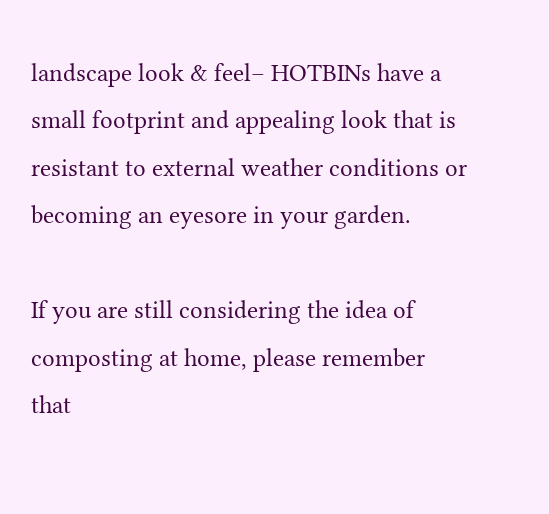landscape look & feel– HOTBINs have a small footprint and appealing look that is resistant to external weather conditions or becoming an eyesore in your garden.

If you are still considering the idea of composting at home, please remember that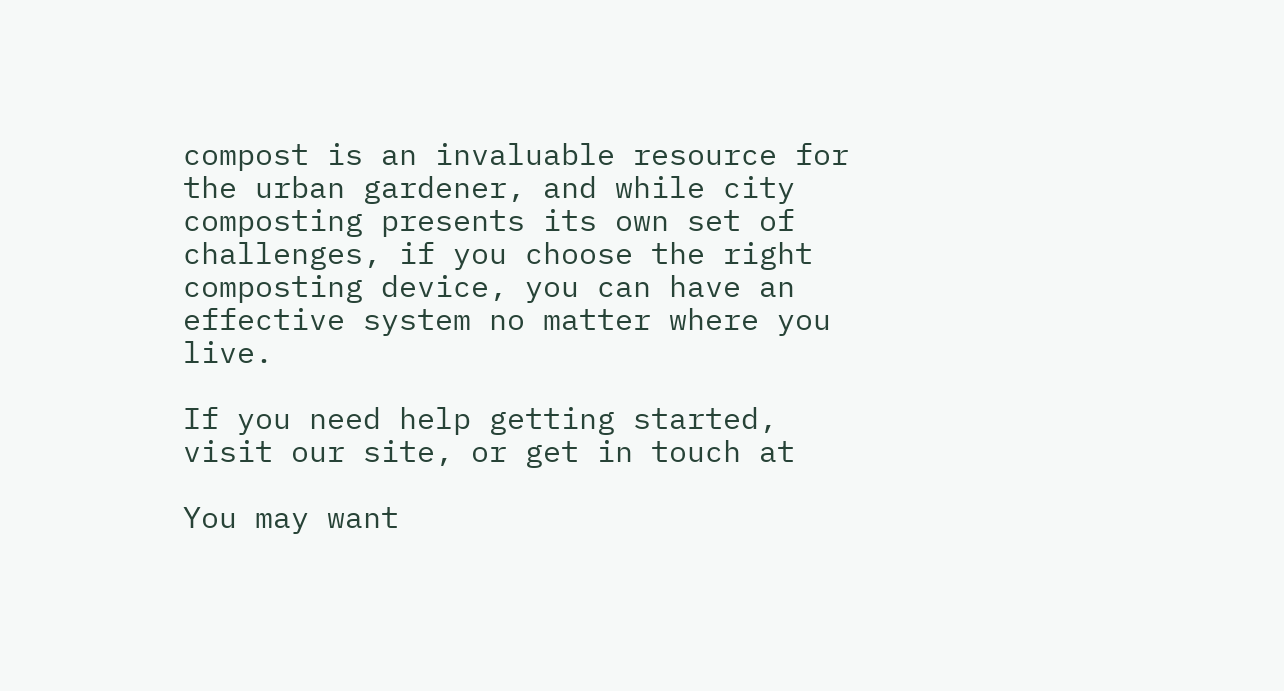compost is an invaluable resource for the urban gardener, and while city composting presents its own set of challenges, if you choose the right composting device, you can have an effective system no matter where you live.

If you need help getting started, visit our site, or get in touch at

You may want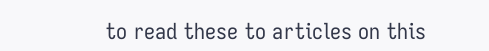to read these to articles on this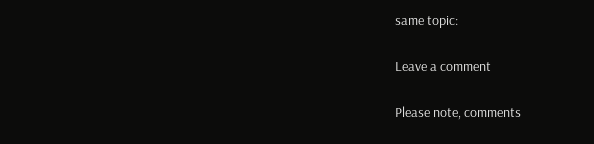same topic:

Leave a comment

Please note, comments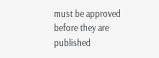must be approved before they are published